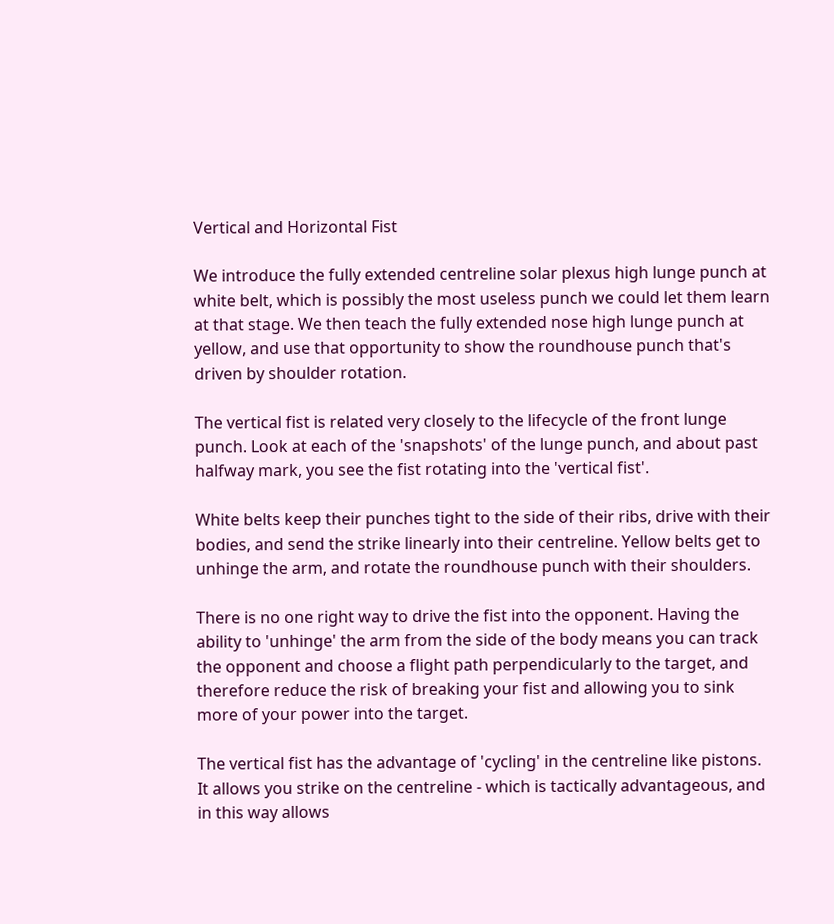Vertical and Horizontal Fist

We introduce the fully extended centreline solar plexus high lunge punch at white belt, which is possibly the most useless punch we could let them learn at that stage. We then teach the fully extended nose high lunge punch at yellow, and use that opportunity to show the roundhouse punch that's driven by shoulder rotation.

The vertical fist is related very closely to the lifecycle of the front lunge punch. Look at each of the 'snapshots' of the lunge punch, and about past halfway mark, you see the fist rotating into the 'vertical fist'.

White belts keep their punches tight to the side of their ribs, drive with their bodies, and send the strike linearly into their centreline. Yellow belts get to unhinge the arm, and rotate the roundhouse punch with their shoulders.

There is no one right way to drive the fist into the opponent. Having the ability to 'unhinge' the arm from the side of the body means you can track the opponent and choose a flight path perpendicularly to the target, and therefore reduce the risk of breaking your fist and allowing you to sink more of your power into the target.

The vertical fist has the advantage of 'cycling' in the centreline like pistons. It allows you strike on the centreline - which is tactically advantageous, and in this way allows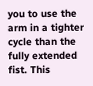you to use the arm in a tighter cycle than the fully extended fist. This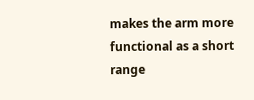makes the arm more functional as a short range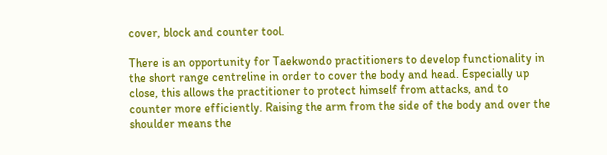cover, block and counter tool.

There is an opportunity for Taekwondo practitioners to develop functionality in the short range centreline in order to cover the body and head. Especially up close, this allows the practitioner to protect himself from attacks, and to counter more efficiently. Raising the arm from the side of the body and over the shoulder means the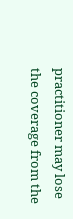practitioner may lose the coverage from the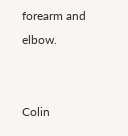forearm and elbow.


Colin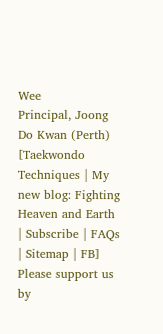Wee
Principal, Joong Do Kwan (Perth)
[Taekwondo Techniques | My new blog: Fighting Heaven and Earth | Subscribe | FAQs | Sitemap | FB]
Please support us by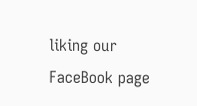liking our FaceBook page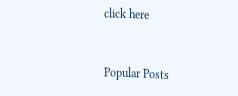click here


Popular Posts